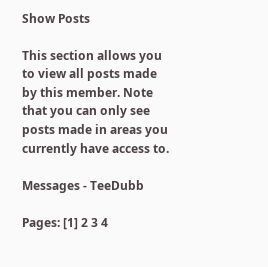Show Posts

This section allows you to view all posts made by this member. Note that you can only see posts made in areas you currently have access to.

Messages - TeeDubb

Pages: [1] 2 3 4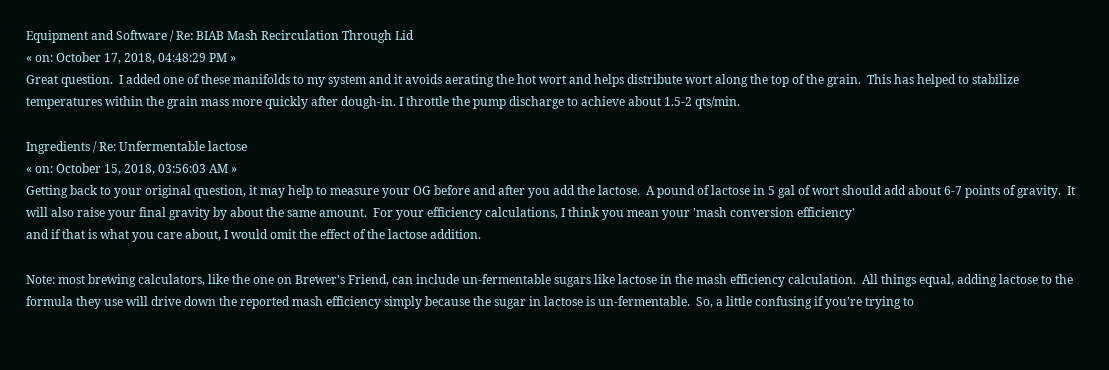Equipment and Software / Re: BIAB Mash Recirculation Through Lid
« on: October 17, 2018, 04:48:29 PM »
Great question.  I added one of these manifolds to my system and it avoids aerating the hot wort and helps distribute wort along the top of the grain.  This has helped to stabilize temperatures within the grain mass more quickly after dough-in. I throttle the pump discharge to achieve about 1.5-2 qts/min.

Ingredients / Re: Unfermentable lactose
« on: October 15, 2018, 03:56:03 AM »
Getting back to your original question, it may help to measure your OG before and after you add the lactose.  A pound of lactose in 5 gal of wort should add about 6-7 points of gravity.  It will also raise your final gravity by about the same amount.  For your efficiency calculations, I think you mean your 'mash conversion efficiency'
and if that is what you care about, I would omit the effect of the lactose addition.

Note: most brewing calculators, like the one on Brewer's Friend, can include un-fermentable sugars like lactose in the mash efficiency calculation.  All things equal, adding lactose to the formula they use will drive down the reported mash efficiency simply because the sugar in lactose is un-fermentable.  So, a little confusing if you're trying to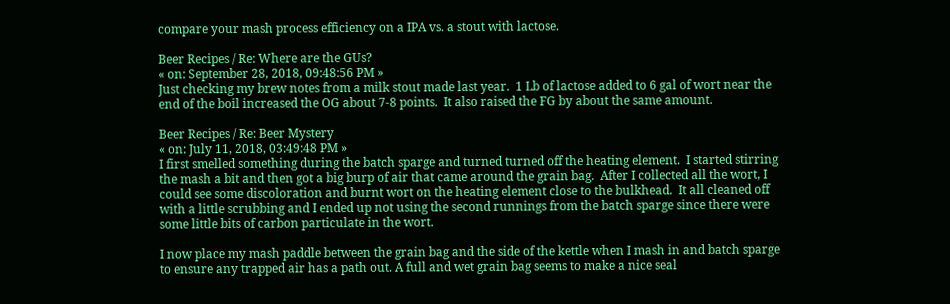compare your mash process efficiency on a IPA vs. a stout with lactose.

Beer Recipes / Re: Where are the GUs?
« on: September 28, 2018, 09:48:56 PM »
Just checking my brew notes from a milk stout made last year.  1 Lb of lactose added to 6 gal of wort near the end of the boil increased the OG about 7-8 points.  It also raised the FG by about the same amount.

Beer Recipes / Re: Beer Mystery
« on: July 11, 2018, 03:49:48 PM »
I first smelled something during the batch sparge and turned turned off the heating element.  I started stirring the mash a bit and then got a big burp of air that came around the grain bag.  After I collected all the wort, I could see some discoloration and burnt wort on the heating element close to the bulkhead.  It all cleaned off with a little scrubbing and I ended up not using the second runnings from the batch sparge since there were some little bits of carbon particulate in the wort.

I now place my mash paddle between the grain bag and the side of the kettle when I mash in and batch sparge to ensure any trapped air has a path out. A full and wet grain bag seems to make a nice seal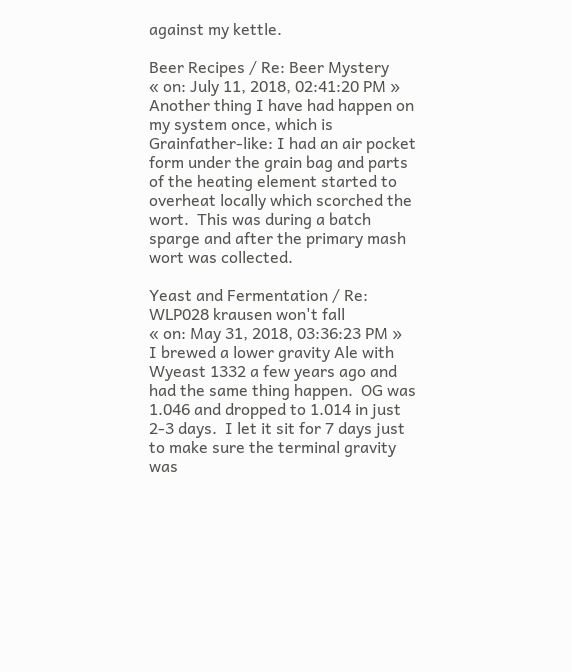against my kettle.

Beer Recipes / Re: Beer Mystery
« on: July 11, 2018, 02:41:20 PM »
Another thing I have had happen on my system once, which is Grainfather-like: I had an air pocket form under the grain bag and parts of the heating element started to overheat locally which scorched the wort.  This was during a batch sparge and after the primary mash wort was collected.

Yeast and Fermentation / Re: WLP028 krausen won't fall
« on: May 31, 2018, 03:36:23 PM »
I brewed a lower gravity Ale with Wyeast 1332 a few years ago and had the same thing happen.  OG was 1.046 and dropped to 1.014 in just 2-3 days.  I let it sit for 7 days just to make sure the terminal gravity was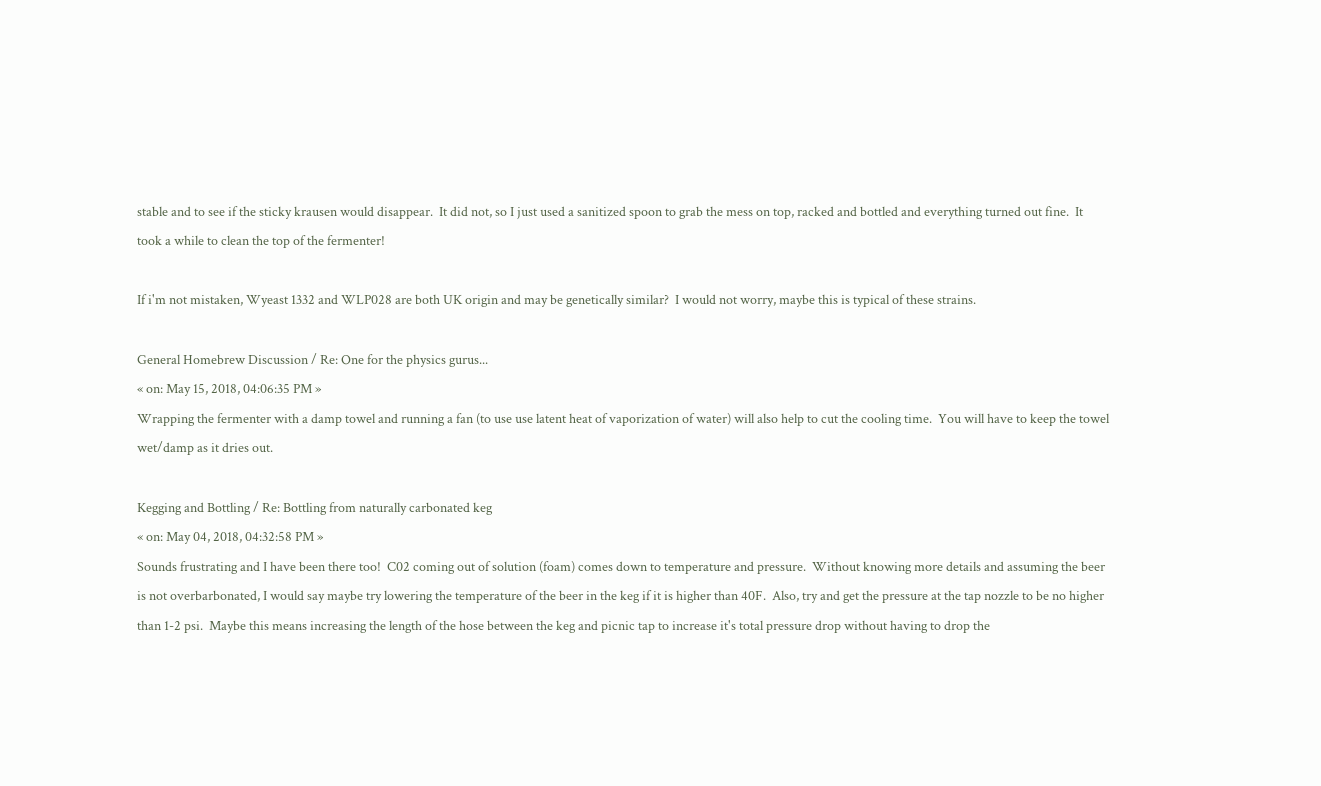stable and to see if the sticky krausen would disappear.  It did not, so I just used a sanitized spoon to grab the mess on top, racked and bottled and everything turned out fine.  It took a while to clean the top of the fermenter!

If i'm not mistaken, Wyeast 1332 and WLP028 are both UK origin and may be genetically similar?  I would not worry, maybe this is typical of these strains.

General Homebrew Discussion / Re: One for the physics gurus...
« on: May 15, 2018, 04:06:35 PM »
Wrapping the fermenter with a damp towel and running a fan (to use use latent heat of vaporization of water) will also help to cut the cooling time.  You will have to keep the towel wet/damp as it dries out.

Kegging and Bottling / Re: Bottling from naturally carbonated keg
« on: May 04, 2018, 04:32:58 PM »
Sounds frustrating and I have been there too!  C02 coming out of solution (foam) comes down to temperature and pressure.  Without knowing more details and assuming the beer is not overbarbonated, I would say maybe try lowering the temperature of the beer in the keg if it is higher than 40F.  Also, try and get the pressure at the tap nozzle to be no higher than 1-2 psi.  Maybe this means increasing the length of the hose between the keg and picnic tap to increase it's total pressure drop without having to drop the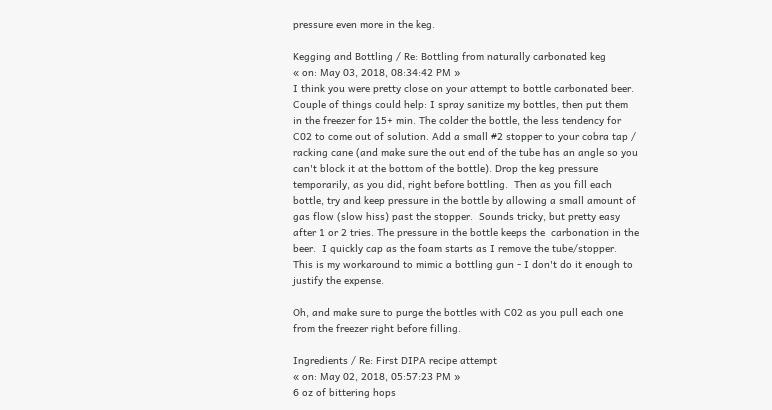pressure even more in the keg.

Kegging and Bottling / Re: Bottling from naturally carbonated keg
« on: May 03, 2018, 08:34:42 PM »
I think you were pretty close on your attempt to bottle carbonated beer. Couple of things could help: I spray sanitize my bottles, then put them in the freezer for 15+ min. The colder the bottle, the less tendency for C02 to come out of solution. Add a small #2 stopper to your cobra tap / racking cane (and make sure the out end of the tube has an angle so you can't block it at the bottom of the bottle). Drop the keg pressure temporarily, as you did, right before bottling.  Then as you fill each bottle, try and keep pressure in the bottle by allowing a small amount of gas flow (slow hiss) past the stopper.  Sounds tricky, but pretty easy after 1 or 2 tries. The pressure in the bottle keeps the  carbonation in the beer.  I quickly cap as the foam starts as I remove the tube/stopper. This is my workaround to mimic a bottling gun - I don't do it enough to justify the expense.

Oh, and make sure to purge the bottles with C02 as you pull each one from the freezer right before filling.

Ingredients / Re: First DIPA recipe attempt
« on: May 02, 2018, 05:57:23 PM »
6 oz of bittering hops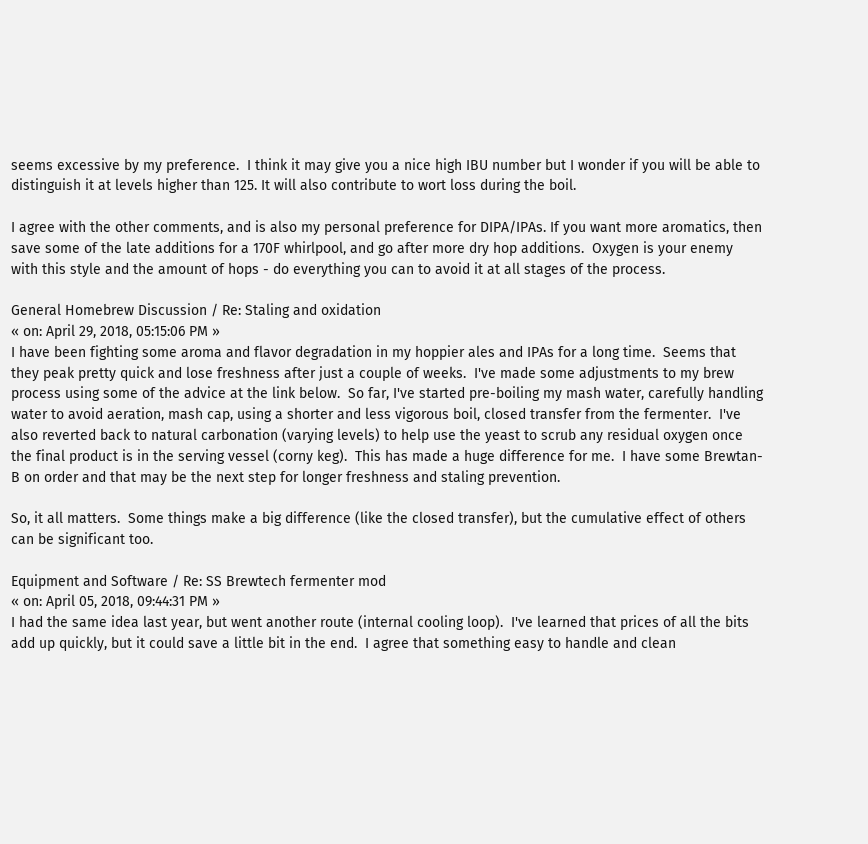seems excessive by my preference.  I think it may give you a nice high IBU number but I wonder if you will be able to distinguish it at levels higher than 125. It will also contribute to wort loss during the boil.

I agree with the other comments, and is also my personal preference for DIPA/IPAs. If you want more aromatics, then save some of the late additions for a 170F whirlpool, and go after more dry hop additions.  Oxygen is your enemy with this style and the amount of hops - do everything you can to avoid it at all stages of the process.

General Homebrew Discussion / Re: Staling and oxidation
« on: April 29, 2018, 05:15:06 PM »
I have been fighting some aroma and flavor degradation in my hoppier ales and IPAs for a long time.  Seems that they peak pretty quick and lose freshness after just a couple of weeks.  I've made some adjustments to my brew process using some of the advice at the link below.  So far, I've started pre-boiling my mash water, carefully handling water to avoid aeration, mash cap, using a shorter and less vigorous boil, closed transfer from the fermenter.  I've also reverted back to natural carbonation (varying levels) to help use the yeast to scrub any residual oxygen once the final product is in the serving vessel (corny keg).  This has made a huge difference for me.  I have some Brewtan-B on order and that may be the next step for longer freshness and staling prevention.

So, it all matters.  Some things make a big difference (like the closed transfer), but the cumulative effect of others can be significant too.

Equipment and Software / Re: SS Brewtech fermenter mod
« on: April 05, 2018, 09:44:31 PM »
I had the same idea last year, but went another route (internal cooling loop).  I've learned that prices of all the bits add up quickly, but it could save a little bit in the end.  I agree that something easy to handle and clean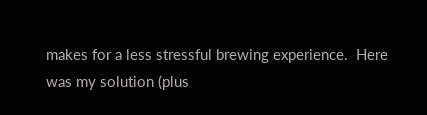makes for a less stressful brewing experience.  Here was my solution (plus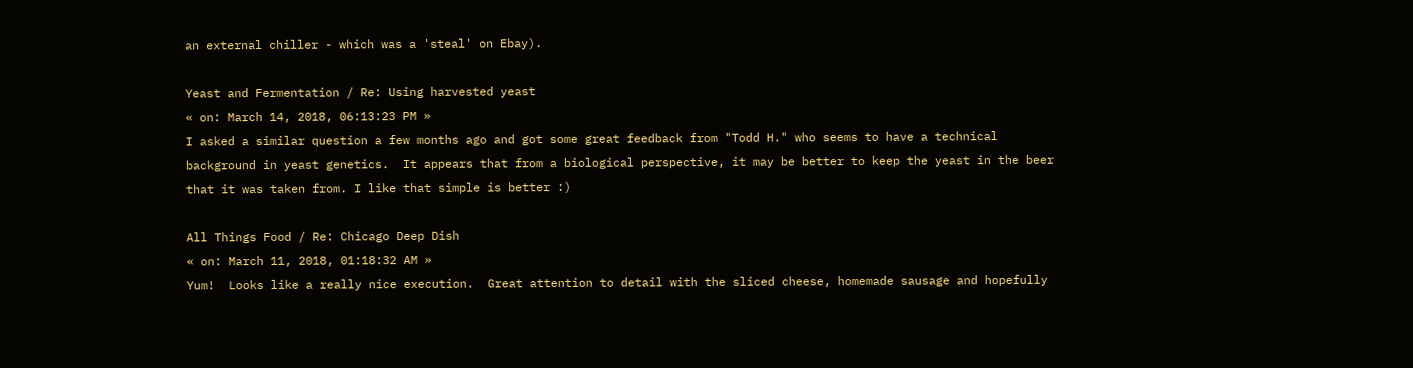an external chiller - which was a 'steal' on Ebay).

Yeast and Fermentation / Re: Using harvested yeast
« on: March 14, 2018, 06:13:23 PM »
I asked a similar question a few months ago and got some great feedback from "Todd H." who seems to have a technical background in yeast genetics.  It appears that from a biological perspective, it may be better to keep the yeast in the beer that it was taken from. I like that simple is better :)

All Things Food / Re: Chicago Deep Dish
« on: March 11, 2018, 01:18:32 AM »
Yum!  Looks like a really nice execution.  Great attention to detail with the sliced cheese, homemade sausage and hopefully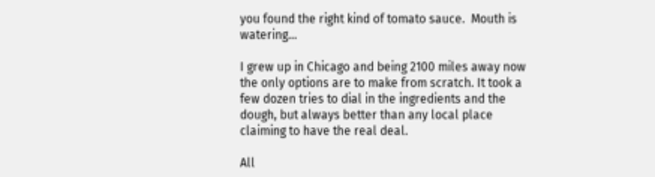you found the right kind of tomato sauce.  Mouth is watering...

I grew up in Chicago and being 2100 miles away now the only options are to make from scratch. It took a few dozen tries to dial in the ingredients and the dough, but always better than any local place claiming to have the real deal.

All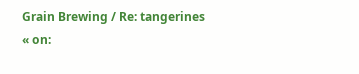Grain Brewing / Re: tangerines
« on: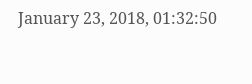January 23, 2018, 01:32:50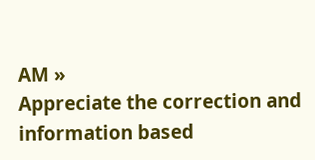AM »
Appreciate the correction and information based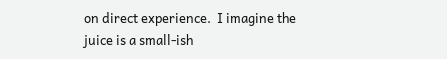on direct experience.  I imagine the juice is a small-ish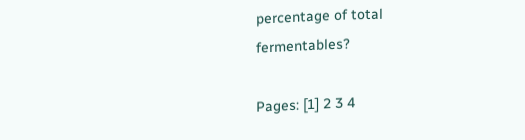percentage of total fermentables?

Pages: [1] 2 3 4